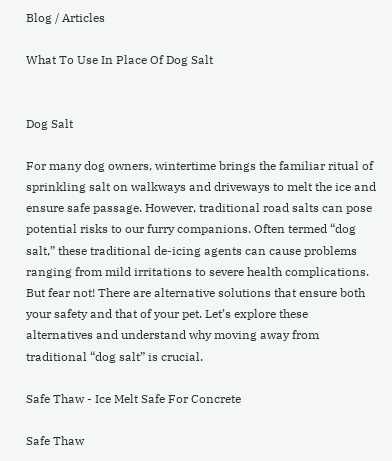Blog / Articles

What To Use In Place Of Dog Salt


Dog Salt

For many dog owners, wintertime brings the familiar ritual of sprinkling salt on walkways and driveways to melt the ice and ensure safe passage. However, traditional road salts can pose potential risks to our furry companions. Often termed “dog salt,” these traditional de-icing agents can cause problems ranging from mild irritations to severe health complications. But fear not! There are alternative solutions that ensure both your safety and that of your pet. Let’s explore these alternatives and understand why moving away from traditional “dog salt” is crucial.

Safe Thaw - Ice Melt Safe For Concrete

Safe Thaw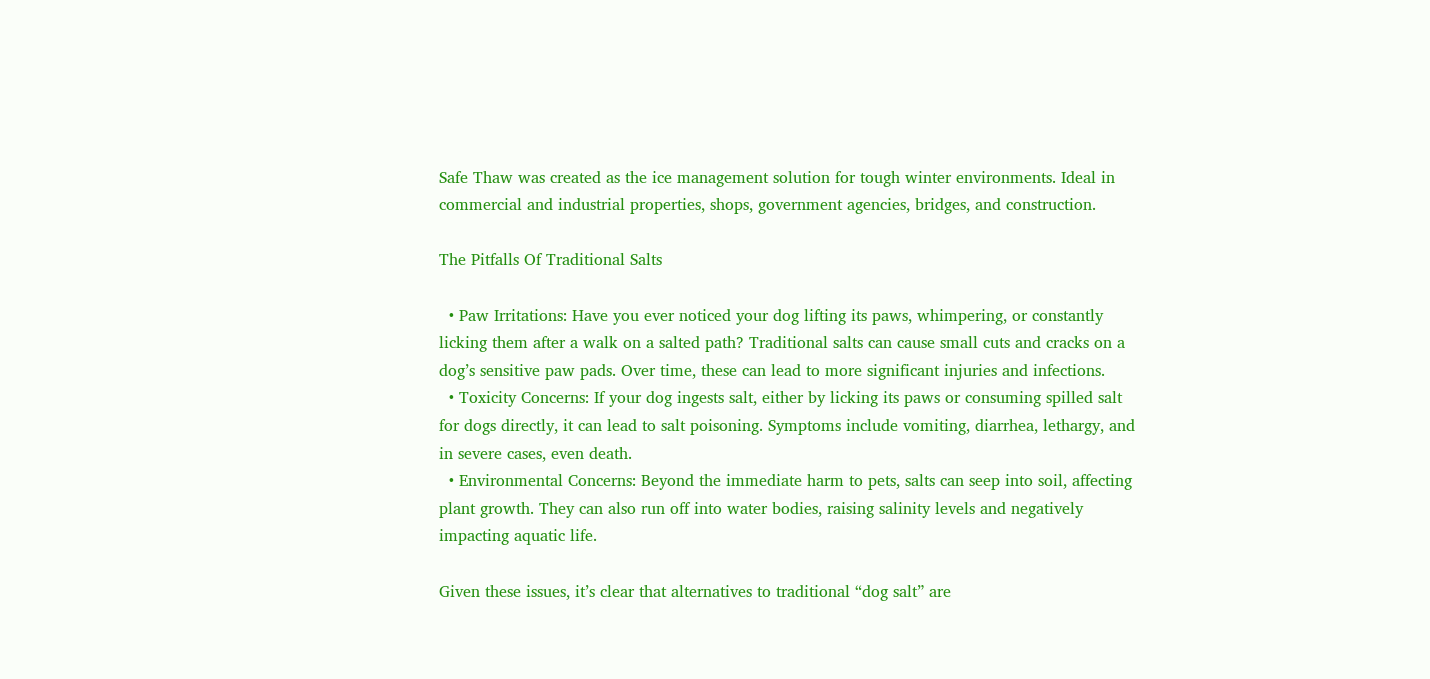Safe Thaw was created as the ice management solution for tough winter environments. Ideal in commercial and industrial properties, shops, government agencies, bridges, and construction.

The Pitfalls Of Traditional Salts

  • Paw Irritations: Have you ever noticed your dog lifting its paws, whimpering, or constantly licking them after a walk on a salted path? Traditional salts can cause small cuts and cracks on a dog’s sensitive paw pads. Over time, these can lead to more significant injuries and infections.
  • Toxicity Concerns: If your dog ingests salt, either by licking its paws or consuming spilled salt for dogs directly, it can lead to salt poisoning. Symptoms include vomiting, diarrhea, lethargy, and in severe cases, even death.
  • Environmental Concerns: Beyond the immediate harm to pets, salts can seep into soil, affecting plant growth. They can also run off into water bodies, raising salinity levels and negatively impacting aquatic life.

Given these issues, it’s clear that alternatives to traditional “dog salt” are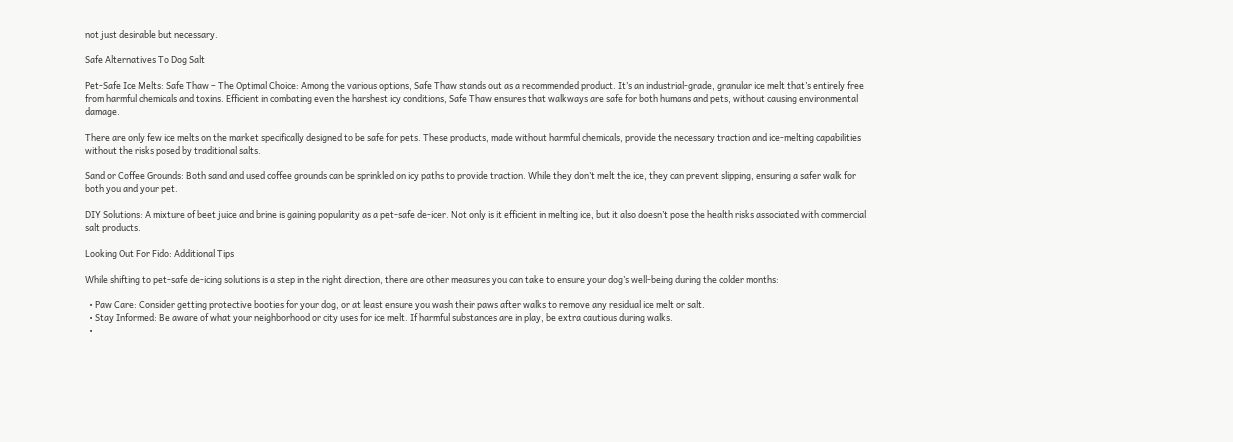not just desirable but necessary.

Safe Alternatives To Dog Salt

Pet-Safe Ice Melts: Safe Thaw – The Optimal Choice: Among the various options, Safe Thaw stands out as a recommended product. It’s an industrial-grade, granular ice melt that’s entirely free from harmful chemicals and toxins. Efficient in combating even the harshest icy conditions, Safe Thaw ensures that walkways are safe for both humans and pets, without causing environmental damage.

There are only few ice melts on the market specifically designed to be safe for pets. These products, made without harmful chemicals, provide the necessary traction and ice-melting capabilities without the risks posed by traditional salts.

Sand or Coffee Grounds: Both sand and used coffee grounds can be sprinkled on icy paths to provide traction. While they don’t melt the ice, they can prevent slipping, ensuring a safer walk for both you and your pet.

DIY Solutions: A mixture of beet juice and brine is gaining popularity as a pet-safe de-icer. Not only is it efficient in melting ice, but it also doesn’t pose the health risks associated with commercial salt products.

Looking Out For Fido: Additional Tips

While shifting to pet-safe de-icing solutions is a step in the right direction, there are other measures you can take to ensure your dog’s well-being during the colder months:

  • Paw Care: Consider getting protective booties for your dog, or at least ensure you wash their paws after walks to remove any residual ice melt or salt.
  • Stay Informed: Be aware of what your neighborhood or city uses for ice melt. If harmful substances are in play, be extra cautious during walks.
  •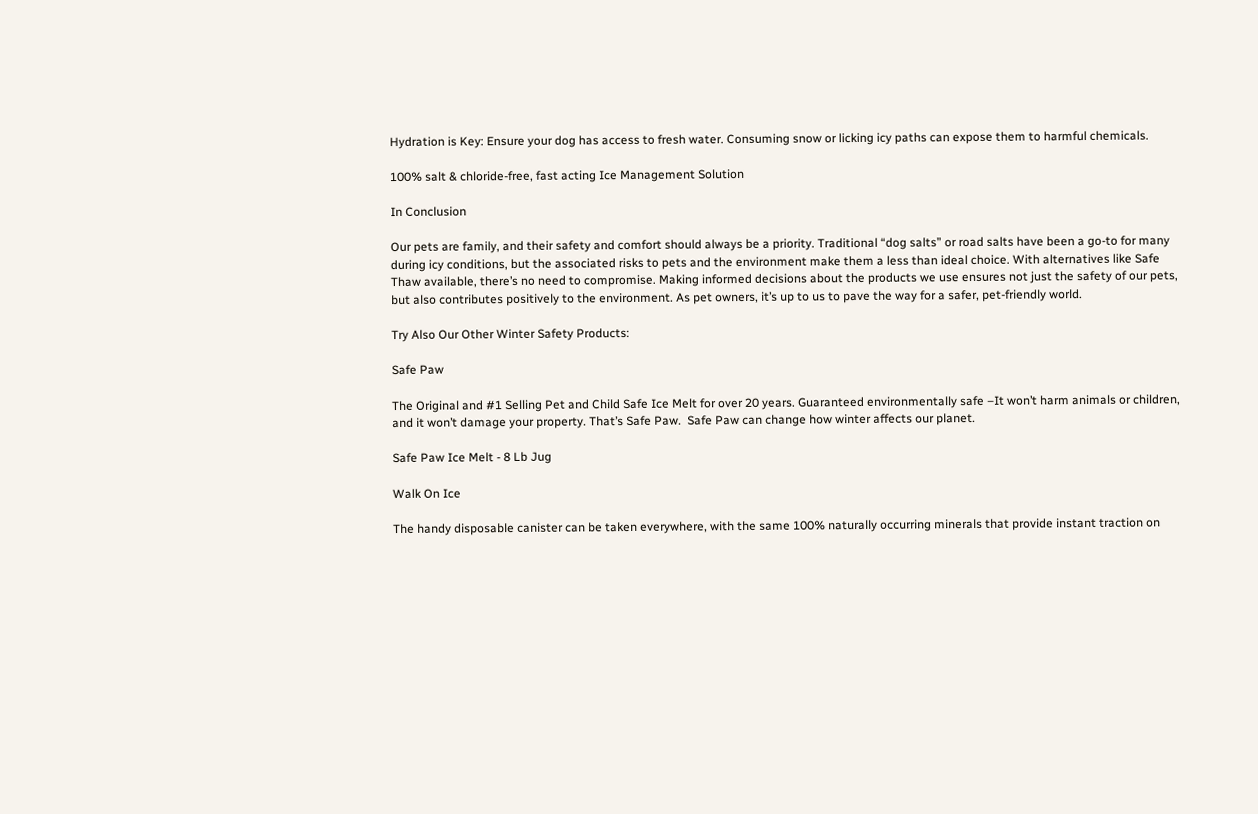Hydration is Key: Ensure your dog has access to fresh water. Consuming snow or licking icy paths can expose them to harmful chemicals.

100% salt & chloride-free, fast acting Ice Management Solution

In Conclusion

Our pets are family, and their safety and comfort should always be a priority. Traditional “dog salts” or road salts have been a go-to for many during icy conditions, but the associated risks to pets and the environment make them a less than ideal choice. With alternatives like Safe Thaw available, there’s no need to compromise. Making informed decisions about the products we use ensures not just the safety of our pets, but also contributes positively to the environment. As pet owners, it’s up to us to pave the way for a safer, pet-friendly world.

Try Also Our Other Winter Safety Products:

Safe Paw

The Original and #1 Selling Pet and Child Safe Ice Melt for over 20 years. Guaranteed environmentally safe –It won’t harm animals or children, and it won’t damage your property. That’s Safe Paw.  Safe Paw can change how winter affects our planet.

Safe Paw Ice Melt - 8 Lb Jug

Walk On Ice

The handy disposable canister can be taken everywhere, with the same 100% naturally occurring minerals that provide instant traction on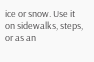ice or snow. Use it on sidewalks, steps, or as an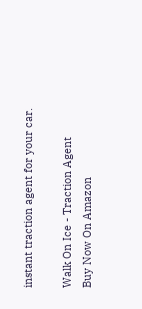instant traction agent for your car.

Walk On Ice - Traction Agent
Buy Now On Amazon